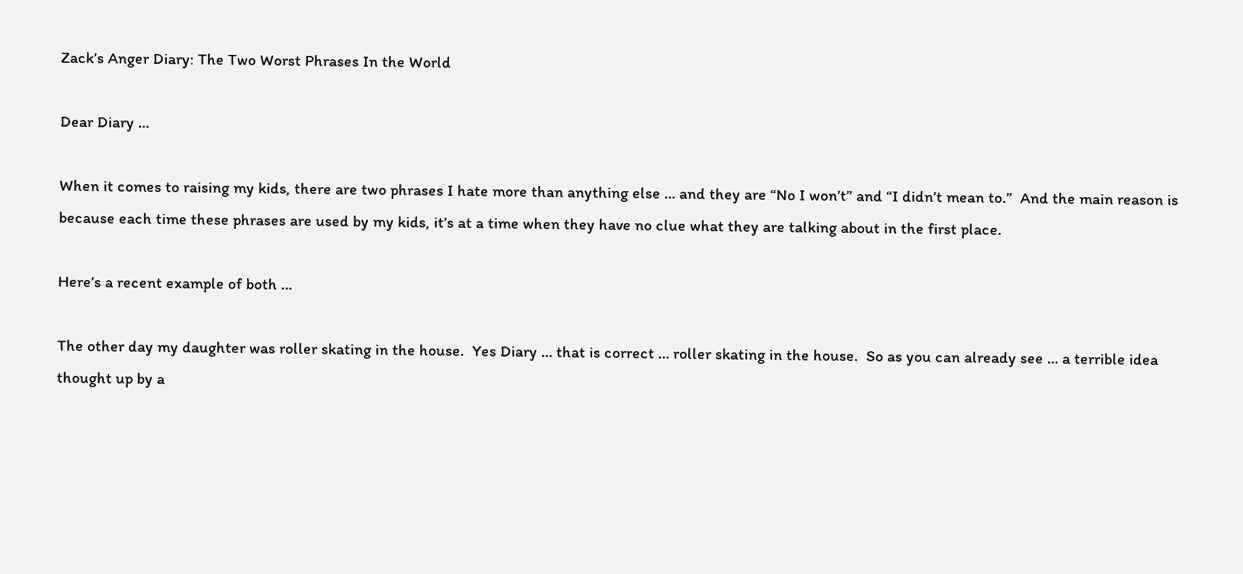Zack’s Anger Diary: The Two Worst Phrases In the World

Dear Diary …

When it comes to raising my kids, there are two phrases I hate more than anything else … and they are “No I won’t” and “I didn’t mean to.”  And the main reason is because each time these phrases are used by my kids, it’s at a time when they have no clue what they are talking about in the first place.

Here’s a recent example of both …

The other day my daughter was roller skating in the house.  Yes Diary … that is correct … roller skating in the house.  So as you can already see … a terrible idea thought up by a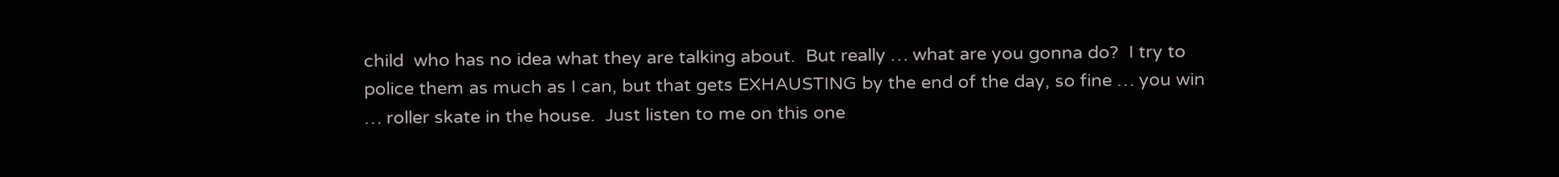child  who has no idea what they are talking about.  But really … what are you gonna do?  I try to police them as much as I can, but that gets EXHAUSTING by the end of the day, so fine … you win … roller skate in the house.  Just listen to me on this one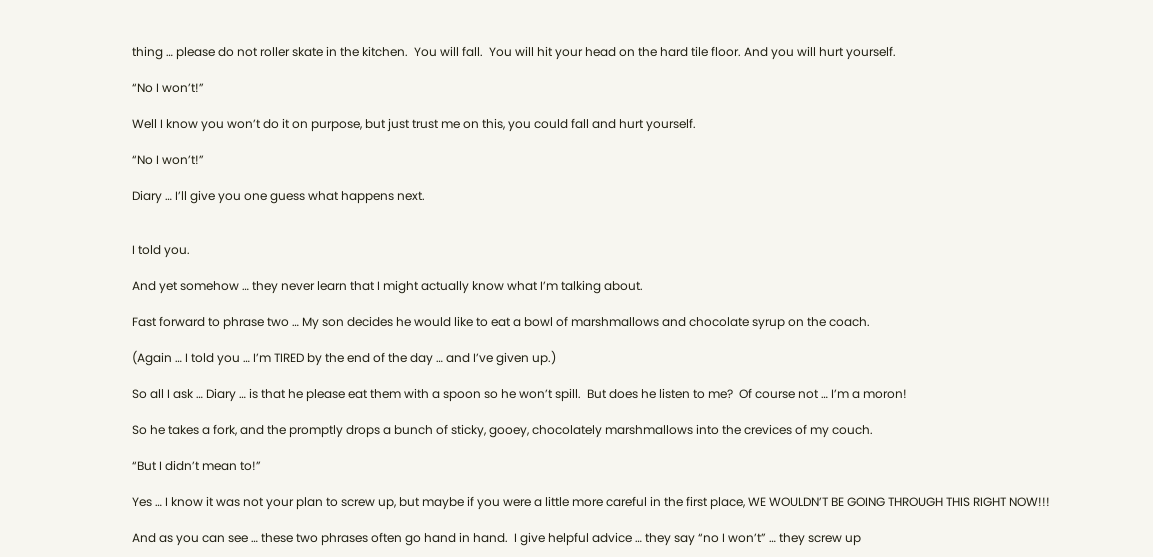thing … please do not roller skate in the kitchen.  You will fall.  You will hit your head on the hard tile floor. And you will hurt yourself.

“No I won’t!”

Well I know you won’t do it on purpose, but just trust me on this, you could fall and hurt yourself.

“No I won’t!”

Diary … I’ll give you one guess what happens next.


I told you.

And yet somehow … they never learn that I might actually know what I’m talking about.

Fast forward to phrase two … My son decides he would like to eat a bowl of marshmallows and chocolate syrup on the coach.

(Again … I told you … I’m TIRED by the end of the day … and I’ve given up.)

So all I ask … Diary … is that he please eat them with a spoon so he won’t spill.  But does he listen to me?  Of course not … I’m a moron!

So he takes a fork, and the promptly drops a bunch of sticky, gooey, chocolately marshmallows into the crevices of my couch.

“But I didn’t mean to!”

Yes … I know it was not your plan to screw up, but maybe if you were a little more careful in the first place, WE WOULDN’T BE GOING THROUGH THIS RIGHT NOW!!!

And as you can see … these two phrases often go hand in hand.  I give helpful advice … they say “no I won’t” … they screw up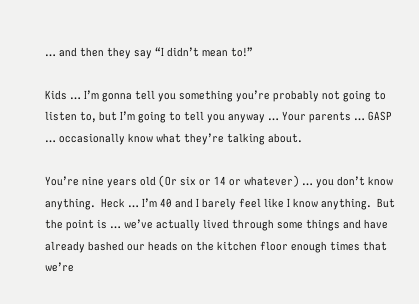… and then they say “I didn’t mean to!”

Kids … I’m gonna tell you something you’re probably not going to listen to, but I’m going to tell you anyway … Your parents … GASP … occasionally know what they’re talking about.

You’re nine years old (Or six or 14 or whatever) … you don’t know anything.  Heck … I’m 40 and I barely feel like I know anything.  But the point is … we’ve actually lived through some things and have already bashed our heads on the kitchen floor enough times that we’re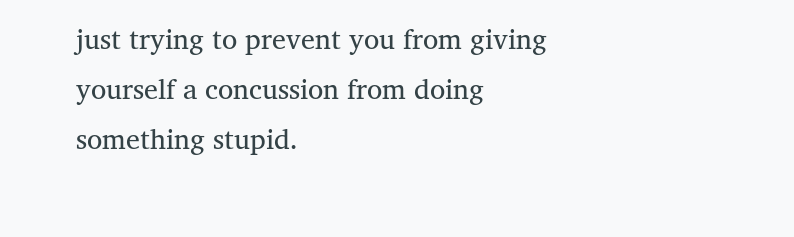just trying to prevent you from giving yourself a concussion from doing something stupid.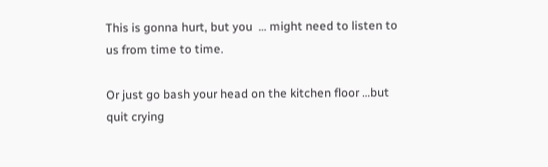This is gonna hurt, but you  … might need to listen to us from time to time.

Or just go bash your head on the kitchen floor …but quit crying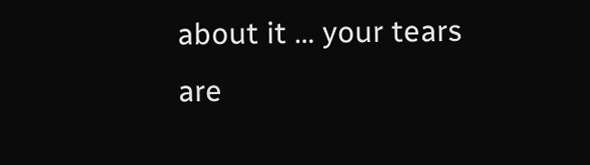about it … your tears are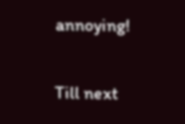annoying!

Till next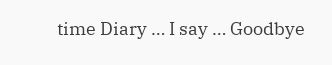time Diary … I say … Goodbye